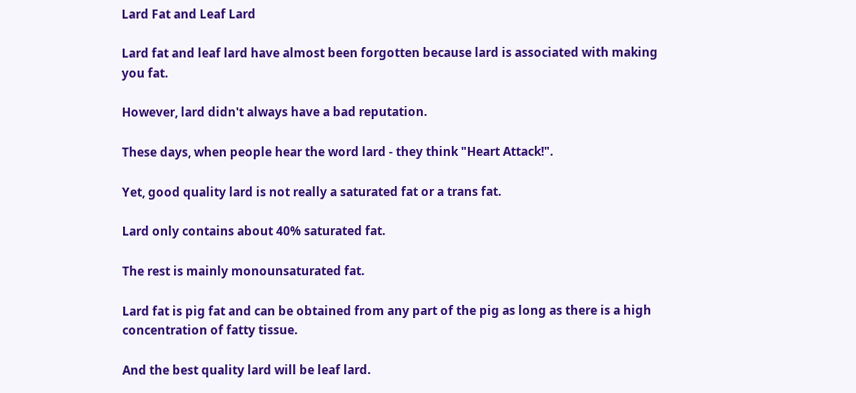Lard Fat and Leaf Lard

Lard fat and leaf lard have almost been forgotten because lard is associated with making you fat.

However, lard didn't always have a bad reputation.

These days, when people hear the word lard - they think "Heart Attack!".

Yet, good quality lard is not really a saturated fat or a trans fat.

Lard only contains about 40% saturated fat.

The rest is mainly monounsaturated fat.

Lard fat is pig fat and can be obtained from any part of the pig as long as there is a high concentration of fatty tissue.

And the best quality lard will be leaf lard.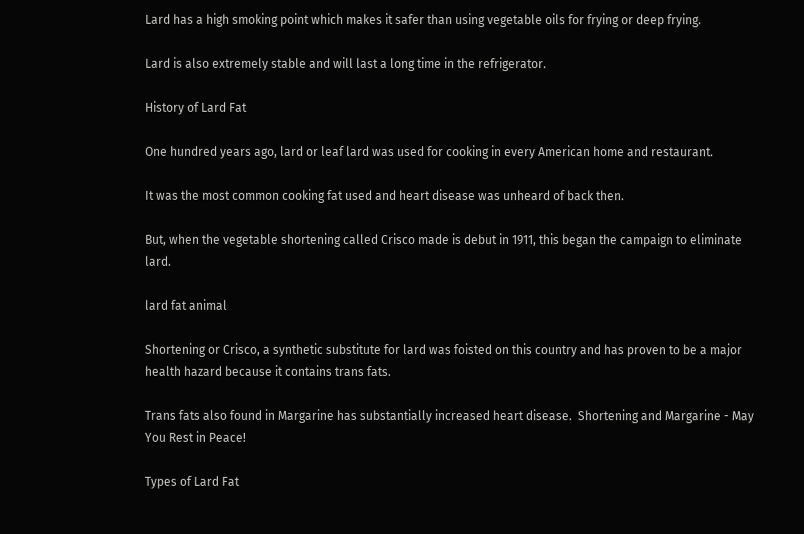Lard has a high smoking point which makes it safer than using vegetable oils for frying or deep frying.

Lard is also extremely stable and will last a long time in the refrigerator.

History of Lard Fat

One hundred years ago, lard or leaf lard was used for cooking in every American home and restaurant.

It was the most common cooking fat used and heart disease was unheard of back then.

But, when the vegetable shortening called Crisco made is debut in 1911, this began the campaign to eliminate lard.

lard fat animal

Shortening or Crisco, a synthetic substitute for lard was foisted on this country and has proven to be a major health hazard because it contains trans fats.

Trans fats also found in Margarine has substantially increased heart disease.  Shortening and Margarine - May You Rest in Peace!

Types of Lard Fat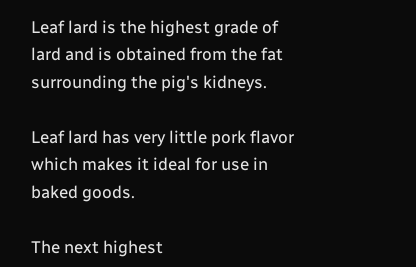Leaf lard is the highest grade of lard and is obtained from the fat surrounding the pig's kidneys.

Leaf lard has very little pork flavor which makes it ideal for use in baked goods.

The next highest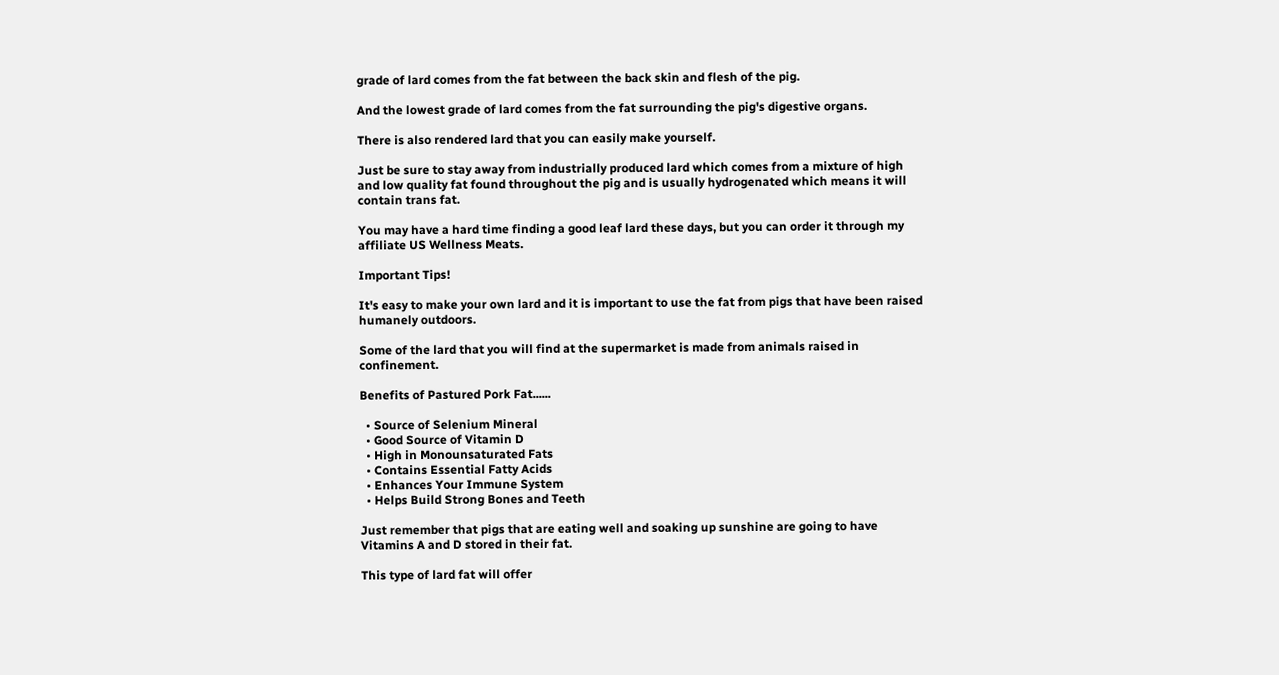grade of lard comes from the fat between the back skin and flesh of the pig.

And the lowest grade of lard comes from the fat surrounding the pig's digestive organs.

There is also rendered lard that you can easily make yourself.

Just be sure to stay away from industrially produced lard which comes from a mixture of high and low quality fat found throughout the pig and is usually hydrogenated which means it will contain trans fat.

You may have a hard time finding a good leaf lard these days, but you can order it through my affiliate US Wellness Meats.

Important Tips!

It's easy to make your own lard and it is important to use the fat from pigs that have been raised humanely outdoors.

Some of the lard that you will find at the supermarket is made from animals raised in confinement.

Benefits of Pastured Pork Fat......

  • Source of Selenium Mineral
  • Good Source of Vitamin D
  • High in Monounsaturated Fats
  • Contains Essential Fatty Acids
  • Enhances Your Immune System
  • Helps Build Strong Bones and Teeth

Just remember that pigs that are eating well and soaking up sunshine are going to have Vitamins A and D stored in their fat.

This type of lard fat will offer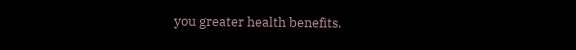you greater health benefits.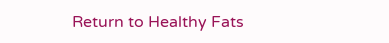Return to Healthy Fats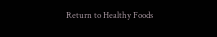Return to Healthy Foods